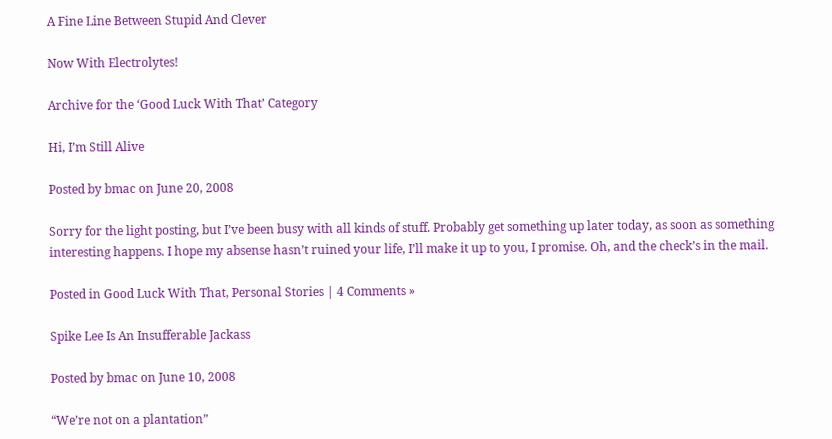A Fine Line Between Stupid And Clever

Now With Electrolytes!

Archive for the ‘Good Luck With That’ Category

Hi, I’m Still Alive

Posted by bmac on June 20, 2008

Sorry for the light posting, but I’ve been busy with all kinds of stuff. Probably get something up later today, as soon as something interesting happens. I hope my absense hasn’t ruined your life, I’ll make it up to you, I promise. Oh, and the check’s in the mail.

Posted in Good Luck With That, Personal Stories | 4 Comments »

Spike Lee Is An Insufferable Jackass

Posted by bmac on June 10, 2008

“We’re not on a plantation”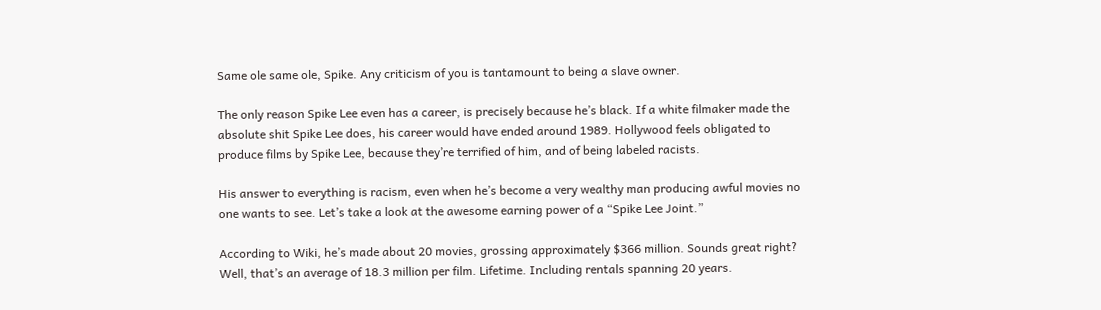Same ole same ole, Spike. Any criticism of you is tantamount to being a slave owner.

The only reason Spike Lee even has a career, is precisely because he’s black. If a white filmaker made the absolute shit Spike Lee does, his career would have ended around 1989. Hollywood feels obligated to produce films by Spike Lee, because they’re terrified of him, and of being labeled racists.

His answer to everything is racism, even when he’s become a very wealthy man producing awful movies no one wants to see. Let’s take a look at the awesome earning power of a “Spike Lee Joint.”

According to Wiki, he’s made about 20 movies, grossing approximately $366 million. Sounds great right? Well, that’s an average of 18.3 million per film. Lifetime. Including rentals spanning 20 years.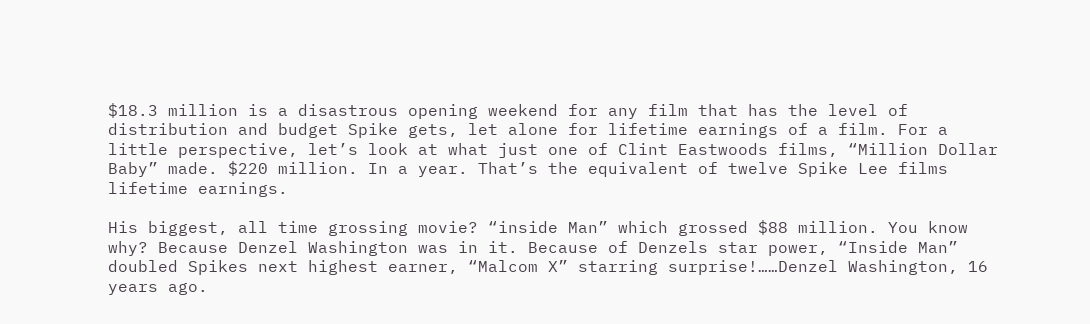$18.3 million is a disastrous opening weekend for any film that has the level of distribution and budget Spike gets, let alone for lifetime earnings of a film. For a little perspective, let’s look at what just one of Clint Eastwoods films, “Million Dollar Baby” made. $220 million. In a year. That’s the equivalent of twelve Spike Lee films lifetime earnings.

His biggest, all time grossing movie? “inside Man” which grossed $88 million. You know why? Because Denzel Washington was in it. Because of Denzels star power, “Inside Man” doubled Spikes next highest earner, “Malcom X” starring surprise!……Denzel Washington, 16 years ago.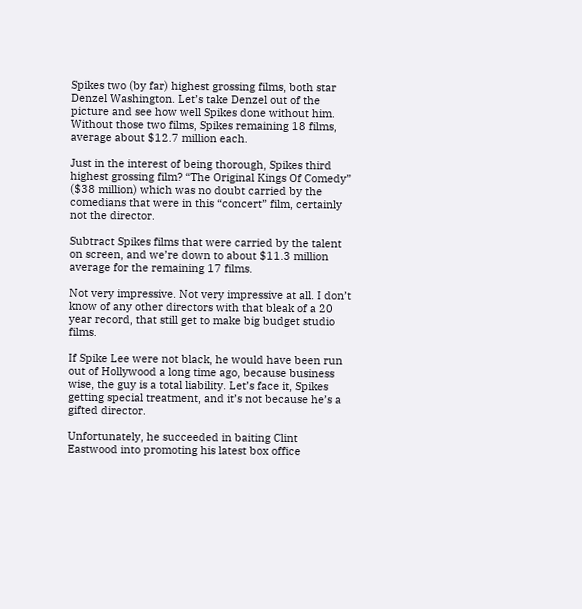Spikes two (by far) highest grossing films, both star Denzel Washington. Let’s take Denzel out of the picture and see how well Spikes done without him. Without those two films, Spikes remaining 18 films, average about $12.7 million each.

Just in the interest of being thorough, Spikes third highest grossing film? “The Original Kings Of Comedy” ($38 million) which was no doubt carried by the comedians that were in this “concert” film, certainly not the director.

Subtract Spikes films that were carried by the talent on screen, and we’re down to about $11.3 million average for the remaining 17 films.

Not very impressive. Not very impressive at all. I don’t know of any other directors with that bleak of a 20 year record, that still get to make big budget studio films.

If Spike Lee were not black, he would have been run out of Hollywood a long time ago, because business wise, the guy is a total liability. Let’s face it, Spikes getting special treatment, and it’s not because he’s a gifted director.

Unfortunately, he succeeded in baiting Clint Eastwood into promoting his latest box office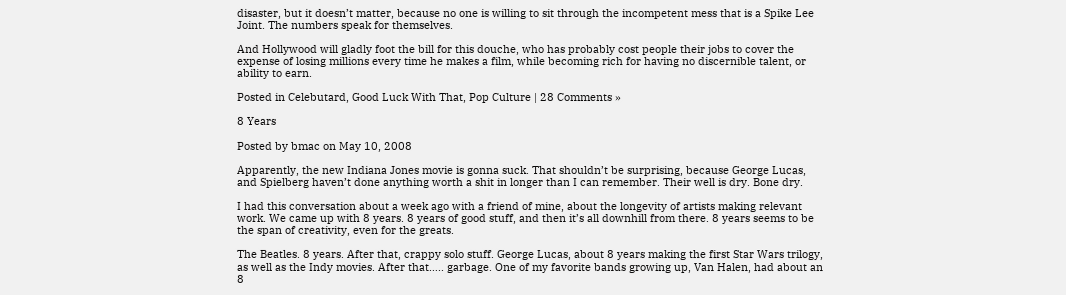disaster, but it doesn’t matter, because no one is willing to sit through the incompetent mess that is a Spike Lee Joint. The numbers speak for themselves.

And Hollywood will gladly foot the bill for this douche, who has probably cost people their jobs to cover the expense of losing millions every time he makes a film, while becoming rich for having no discernible talent, or ability to earn.

Posted in Celebutard, Good Luck With That, Pop Culture | 28 Comments »

8 Years

Posted by bmac on May 10, 2008

Apparently, the new Indiana Jones movie is gonna suck. That shouldn’t be surprising, because George Lucas, and Spielberg haven’t done anything worth a shit in longer than I can remember. Their well is dry. Bone dry.

I had this conversation about a week ago with a friend of mine, about the longevity of artists making relevant work. We came up with 8 years. 8 years of good stuff, and then it’s all downhill from there. 8 years seems to be the span of creativity, even for the greats.

The Beatles. 8 years. After that, crappy solo stuff. George Lucas, about 8 years making the first Star Wars trilogy, as well as the Indy movies. After that….. garbage. One of my favorite bands growing up, Van Halen, had about an 8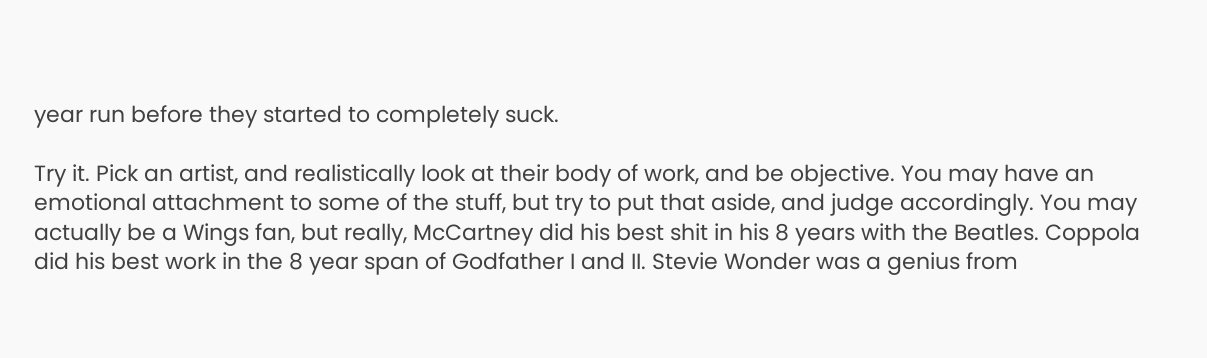year run before they started to completely suck.

Try it. Pick an artist, and realistically look at their body of work, and be objective. You may have an emotional attachment to some of the stuff, but try to put that aside, and judge accordingly. You may actually be a Wings fan, but really, McCartney did his best shit in his 8 years with the Beatles. Coppola did his best work in the 8 year span of Godfather I and II. Stevie Wonder was a genius from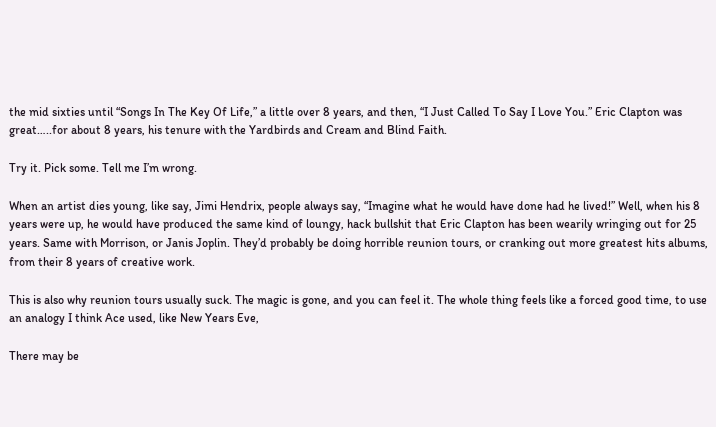the mid sixties until “Songs In The Key Of Life,” a little over 8 years, and then, “I Just Called To Say I Love You.” Eric Clapton was great…..for about 8 years, his tenure with the Yardbirds and Cream and Blind Faith.

Try it. Pick some. Tell me I’m wrong.

When an artist dies young, like say, Jimi Hendrix, people always say, “Imagine what he would have done had he lived!” Well, when his 8 years were up, he would have produced the same kind of loungy, hack bullshit that Eric Clapton has been wearily wringing out for 25 years. Same with Morrison, or Janis Joplin. They’d probably be doing horrible reunion tours, or cranking out more greatest hits albums, from their 8 years of creative work.

This is also why reunion tours usually suck. The magic is gone, and you can feel it. The whole thing feels like a forced good time, to use an analogy I think Ace used, like New Years Eve,

There may be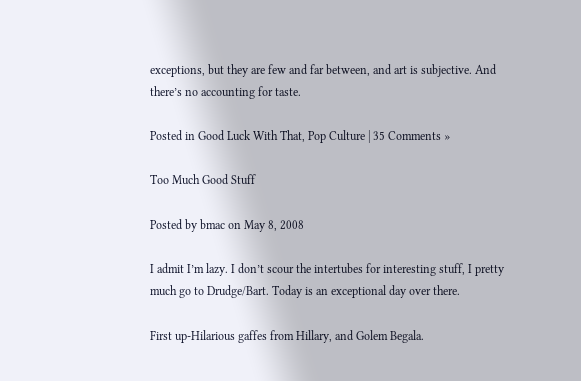exceptions, but they are few and far between, and art is subjective. And there’s no accounting for taste.

Posted in Good Luck With That, Pop Culture | 35 Comments »

Too Much Good Stuff

Posted by bmac on May 8, 2008

I admit I’m lazy. I don’t scour the intertubes for interesting stuff, I pretty much go to Drudge/Bart. Today is an exceptional day over there.

First up-Hilarious gaffes from Hillary, and Golem Begala.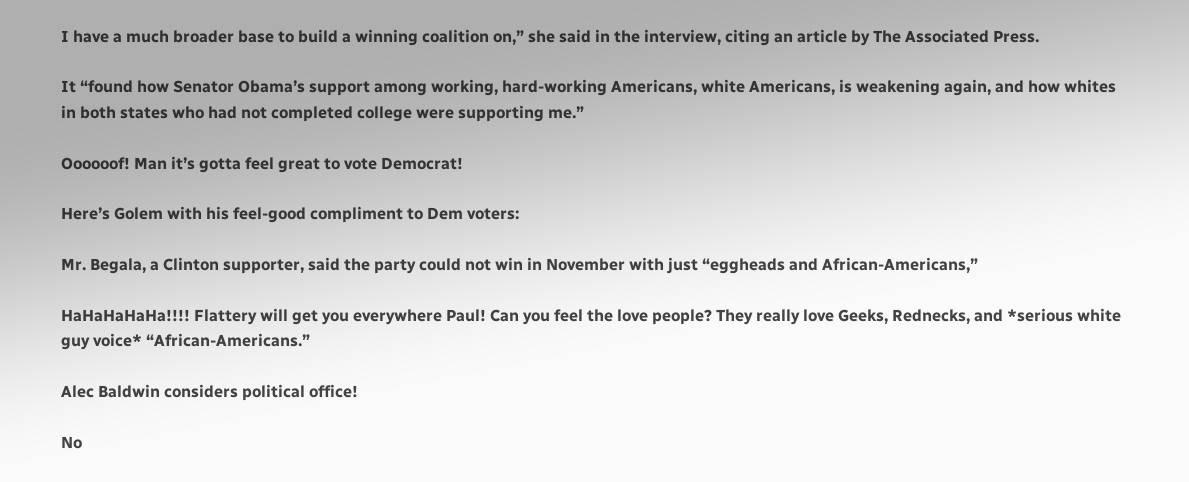I have a much broader base to build a winning coalition on,” she said in the interview, citing an article by The Associated Press.

It “found how Senator Obama’s support among working, hard-working Americans, white Americans, is weakening again, and how whites in both states who had not completed college were supporting me.”

Oooooof! Man it’s gotta feel great to vote Democrat!

Here’s Golem with his feel-good compliment to Dem voters:

Mr. Begala, a Clinton supporter, said the party could not win in November with just “eggheads and African-Americans,”

HaHaHaHaHa!!!! Flattery will get you everywhere Paul! Can you feel the love people? They really love Geeks, Rednecks, and *serious white guy voice* “African-Americans.”

Alec Baldwin considers political office!

No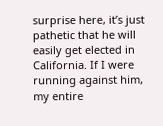surprise here, it’s just pathetic that he will easily get elected in California. If I were running against him, my entire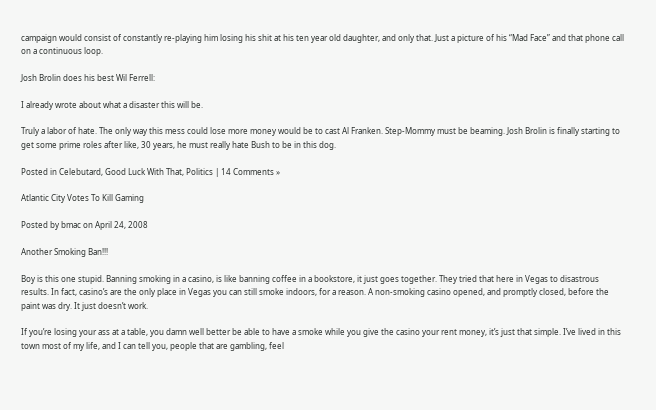campaign would consist of constantly re-playing him losing his shit at his ten year old daughter, and only that. Just a picture of his “Mad Face” and that phone call on a continuous loop.

Josh Brolin does his best Wil Ferrell:

I already wrote about what a disaster this will be.

Truly a labor of hate. The only way this mess could lose more money would be to cast Al Franken. Step-Mommy must be beaming. Josh Brolin is finally starting to get some prime roles after like, 30 years, he must really hate Bush to be in this dog.

Posted in Celebutard, Good Luck With That, Politics | 14 Comments »

Atlantic City Votes To Kill Gaming

Posted by bmac on April 24, 2008

Another Smoking Ban!!!

Boy is this one stupid. Banning smoking in a casino, is like banning coffee in a bookstore, it just goes together. They tried that here in Vegas to disastrous results. In fact, casino’s are the only place in Vegas you can still smoke indoors, for a reason. A non-smoking casino opened, and promptly closed, before the paint was dry. It just doesn’t work.

If you’re losing your ass at a table, you damn well better be able to have a smoke while you give the casino your rent money, it’s just that simple. I’ve lived in this town most of my life, and I can tell you, people that are gambling, feel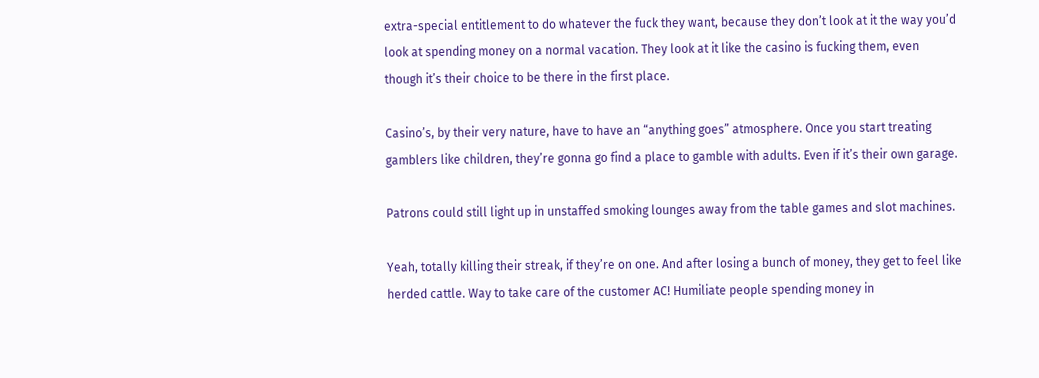extra-special entitlement to do whatever the fuck they want, because they don’t look at it the way you’d look at spending money on a normal vacation. They look at it like the casino is fucking them, even though it’s their choice to be there in the first place.

Casino’s, by their very nature, have to have an “anything goes” atmosphere. Once you start treating gamblers like children, they’re gonna go find a place to gamble with adults. Even if it’s their own garage.

Patrons could still light up in unstaffed smoking lounges away from the table games and slot machines.

Yeah, totally killing their streak, if they’re on one. And after losing a bunch of money, they get to feel like herded cattle. Way to take care of the customer AC! Humiliate people spending money in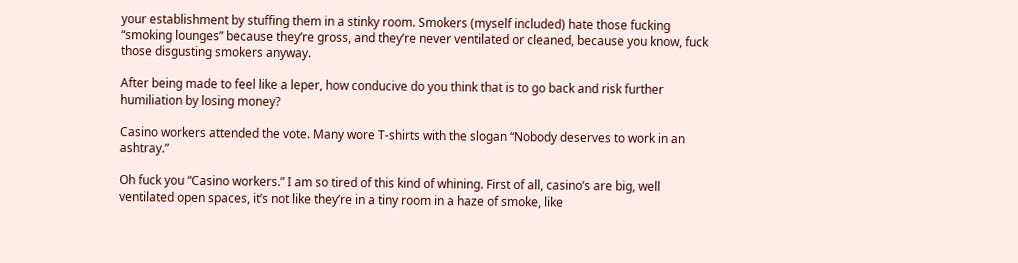your establishment by stuffing them in a stinky room. Smokers (myself included) hate those fucking “smoking lounges” because they’re gross, and they’re never ventilated or cleaned, because you know, fuck those disgusting smokers anyway.

After being made to feel like a leper, how conducive do you think that is to go back and risk further humiliation by losing money?

Casino workers attended the vote. Many wore T-shirts with the slogan “Nobody deserves to work in an ashtray.”

Oh fuck you “Casino workers.” I am so tired of this kind of whining. First of all, casino’s are big, well ventilated open spaces, it’s not like they’re in a tiny room in a haze of smoke, like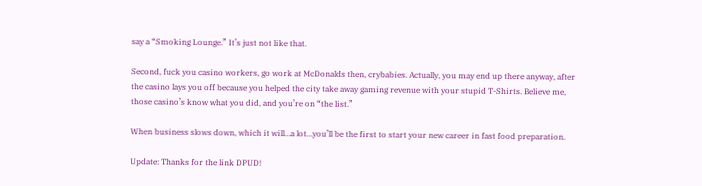say a “Smoking Lounge.” It’s just not like that.

Second, fuck you casino workers, go work at McDonalds then, crybabies. Actually, you may end up there anyway, after the casino lays you off because you helped the city take away gaming revenue with your stupid T-Shirts. Believe me, those casino’s know what you did, and you’re on “the list.”

When business slows down, which it will…a lot…you’ll be the first to start your new career in fast food preparation.

Update: Thanks for the link DPUD!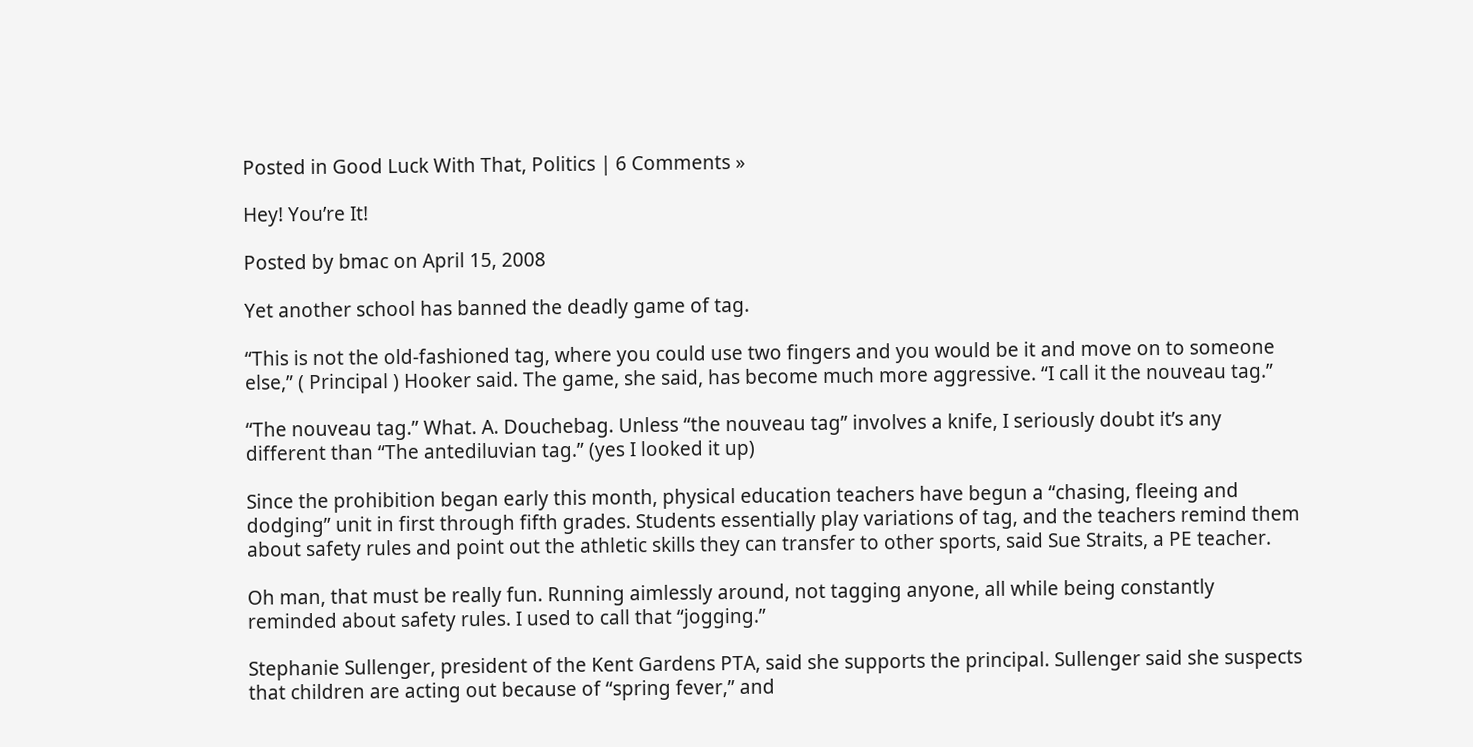Posted in Good Luck With That, Politics | 6 Comments »

Hey! You’re It!

Posted by bmac on April 15, 2008

Yet another school has banned the deadly game of tag.

“This is not the old-fashioned tag, where you could use two fingers and you would be it and move on to someone else,” ( Principal ) Hooker said. The game, she said, has become much more aggressive. “I call it the nouveau tag.”

“The nouveau tag.” What. A. Douchebag. Unless “the nouveau tag” involves a knife, I seriously doubt it’s any different than “The antediluvian tag.” (yes I looked it up)

Since the prohibition began early this month, physical education teachers have begun a “chasing, fleeing and dodging” unit in first through fifth grades. Students essentially play variations of tag, and the teachers remind them about safety rules and point out the athletic skills they can transfer to other sports, said Sue Straits, a PE teacher.

Oh man, that must be really fun. Running aimlessly around, not tagging anyone, all while being constantly reminded about safety rules. I used to call that “jogging.”

Stephanie Sullenger, president of the Kent Gardens PTA, said she supports the principal. Sullenger said she suspects that children are acting out because of “spring fever,” and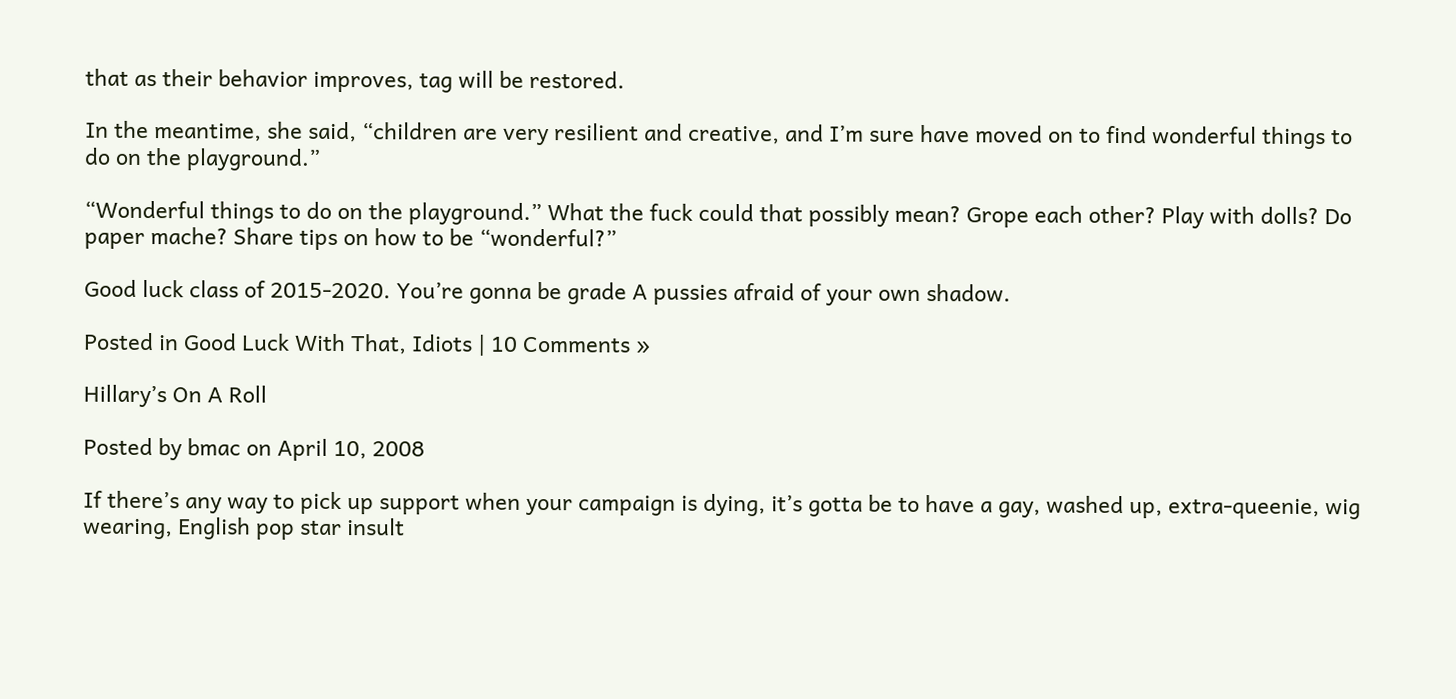that as their behavior improves, tag will be restored.

In the meantime, she said, “children are very resilient and creative, and I’m sure have moved on to find wonderful things to do on the playground.”

“Wonderful things to do on the playground.” What the fuck could that possibly mean? Grope each other? Play with dolls? Do paper mache? Share tips on how to be “wonderful?”

Good luck class of 2015-2020. You’re gonna be grade A pussies afraid of your own shadow.

Posted in Good Luck With That, Idiots | 10 Comments »

Hillary’s On A Roll

Posted by bmac on April 10, 2008

If there’s any way to pick up support when your campaign is dying, it’s gotta be to have a gay, washed up, extra-queenie, wig wearing, English pop star insult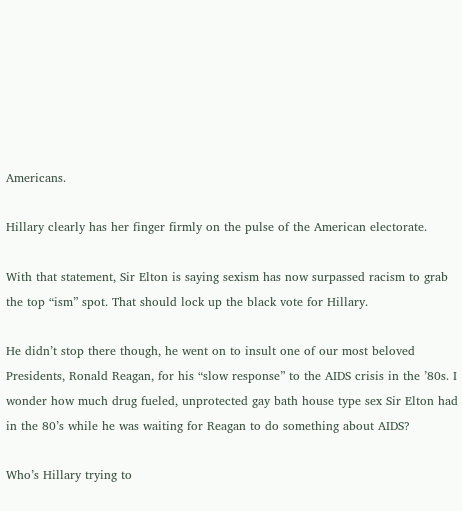Americans.

Hillary clearly has her finger firmly on the pulse of the American electorate.

With that statement, Sir Elton is saying sexism has now surpassed racism to grab the top “ism” spot. That should lock up the black vote for Hillary.

He didn’t stop there though, he went on to insult one of our most beloved Presidents, Ronald Reagan, for his “slow response” to the AIDS crisis in the ’80s. I wonder how much drug fueled, unprotected gay bath house type sex Sir Elton had in the 80’s while he was waiting for Reagan to do something about AIDS?

Who’s Hillary trying to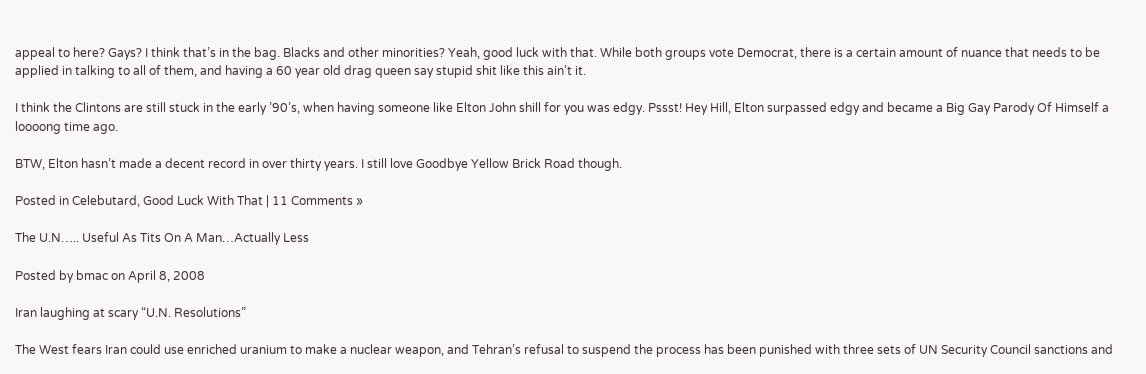appeal to here? Gays? I think that’s in the bag. Blacks and other minorities? Yeah, good luck with that. While both groups vote Democrat, there is a certain amount of nuance that needs to be applied in talking to all of them, and having a 60 year old drag queen say stupid shit like this ain’t it.

I think the Clintons are still stuck in the early ’90’s, when having someone like Elton John shill for you was edgy. Pssst! Hey Hill, Elton surpassed edgy and became a Big Gay Parody Of Himself a loooong time ago.

BTW, Elton hasn’t made a decent record in over thirty years. I still love Goodbye Yellow Brick Road though.

Posted in Celebutard, Good Luck With That | 11 Comments »

The U.N….. Useful As Tits On A Man…Actually Less

Posted by bmac on April 8, 2008

Iran laughing at scary “U.N. Resolutions”

The West fears Iran could use enriched uranium to make a nuclear weapon, and Tehran’s refusal to suspend the process has been punished with three sets of UN Security Council sanctions and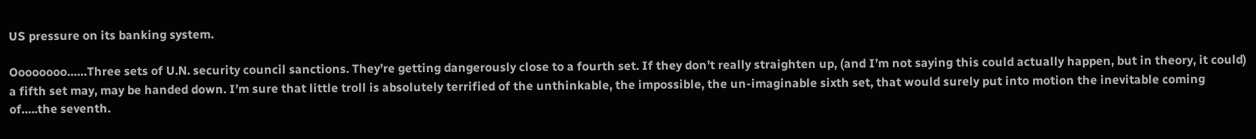US pressure on its banking system.

Oooooooo……Three sets of U.N. security council sanctions. They’re getting dangerously close to a fourth set. If they don’t really straighten up, (and I’m not saying this could actually happen, but in theory, it could) a fifth set may, may be handed down. I’m sure that little troll is absolutely terrified of the unthinkable, the impossible, the un-imaginable sixth set, that would surely put into motion the inevitable coming of…..the seventh.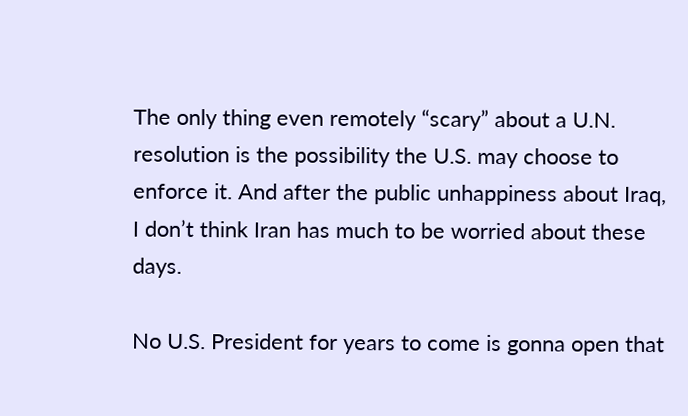The only thing even remotely “scary” about a U.N. resolution is the possibility the U.S. may choose to enforce it. And after the public unhappiness about Iraq, I don’t think Iran has much to be worried about these days.

No U.S. President for years to come is gonna open that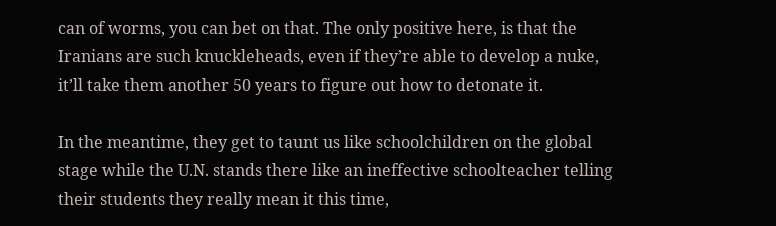can of worms, you can bet on that. The only positive here, is that the Iranians are such knuckleheads, even if they’re able to develop a nuke, it’ll take them another 50 years to figure out how to detonate it.

In the meantime, they get to taunt us like schoolchildren on the global stage while the U.N. stands there like an ineffective schoolteacher telling their students they really mean it this time,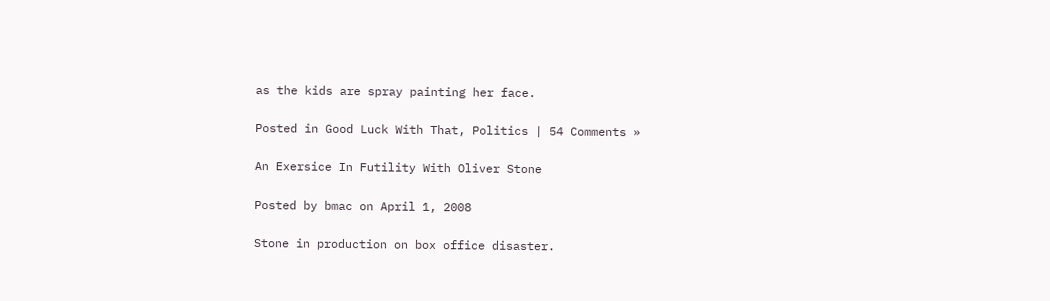as the kids are spray painting her face.

Posted in Good Luck With That, Politics | 54 Comments »

An Exersice In Futility With Oliver Stone

Posted by bmac on April 1, 2008

Stone in production on box office disaster.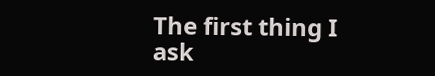The first thing I ask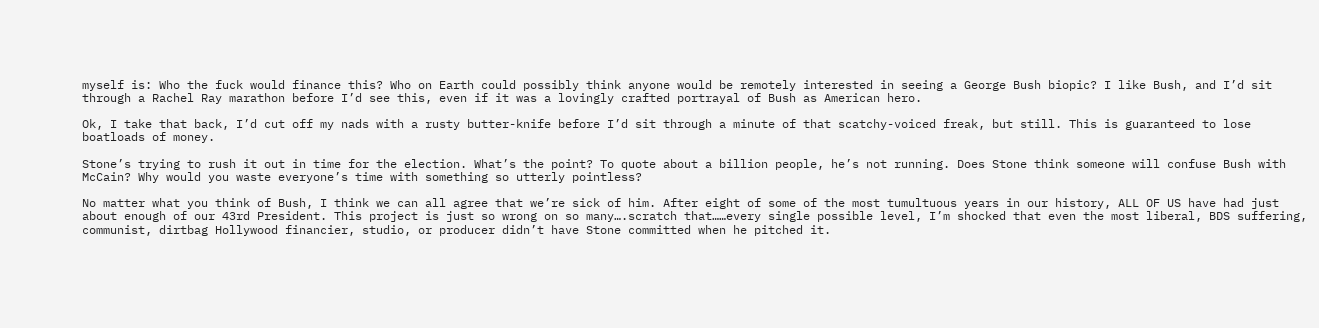myself is: Who the fuck would finance this? Who on Earth could possibly think anyone would be remotely interested in seeing a George Bush biopic? I like Bush, and I’d sit through a Rachel Ray marathon before I’d see this, even if it was a lovingly crafted portrayal of Bush as American hero.

Ok, I take that back, I’d cut off my nads with a rusty butter-knife before I’d sit through a minute of that scatchy-voiced freak, but still. This is guaranteed to lose boatloads of money.

Stone’s trying to rush it out in time for the election. What’s the point? To quote about a billion people, he’s not running. Does Stone think someone will confuse Bush with McCain? Why would you waste everyone’s time with something so utterly pointless?

No matter what you think of Bush, I think we can all agree that we’re sick of him. After eight of some of the most tumultuous years in our history, ALL OF US have had just about enough of our 43rd President. This project is just so wrong on so many….scratch that……every single possible level, I’m shocked that even the most liberal, BDS suffering, communist, dirtbag Hollywood financier, studio, or producer didn’t have Stone committed when he pitched it.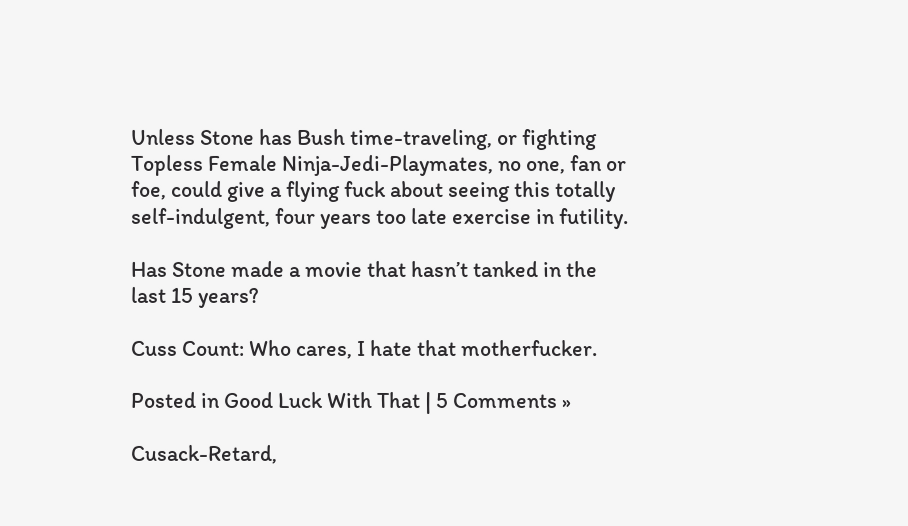Unless Stone has Bush time-traveling, or fighting Topless Female Ninja-Jedi-Playmates, no one, fan or foe, could give a flying fuck about seeing this totally self-indulgent, four years too late exercise in futility.

Has Stone made a movie that hasn’t tanked in the last 15 years?

Cuss Count: Who cares, I hate that motherfucker.

Posted in Good Luck With That | 5 Comments »

Cusack-Retard,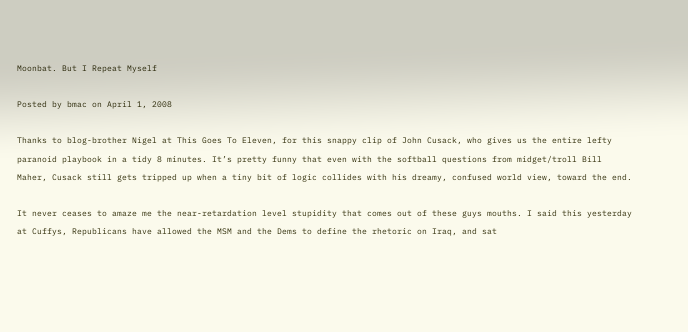Moonbat. But I Repeat Myself

Posted by bmac on April 1, 2008

Thanks to blog-brother Nigel at This Goes To Eleven, for this snappy clip of John Cusack, who gives us the entire lefty paranoid playbook in a tidy 8 minutes. It’s pretty funny that even with the softball questions from midget/troll Bill Maher, Cusack still gets tripped up when a tiny bit of logic collides with his dreamy, confused world view, toward the end.

It never ceases to amaze me the near-retardation level stupidity that comes out of these guys mouths. I said this yesterday at Cuffys, Republicans have allowed the MSM and the Dems to define the rhetoric on Iraq, and sat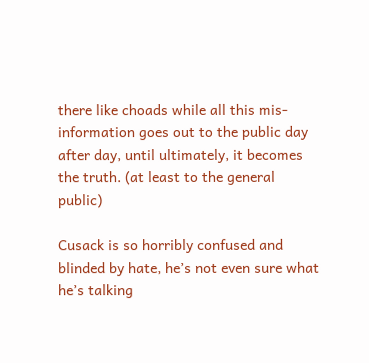there like choads while all this mis-information goes out to the public day after day, until ultimately, it becomes the truth. (at least to the general public)

Cusack is so horribly confused and blinded by hate, he’s not even sure what he’s talking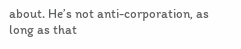about. He’s not anti-corporation, as long as that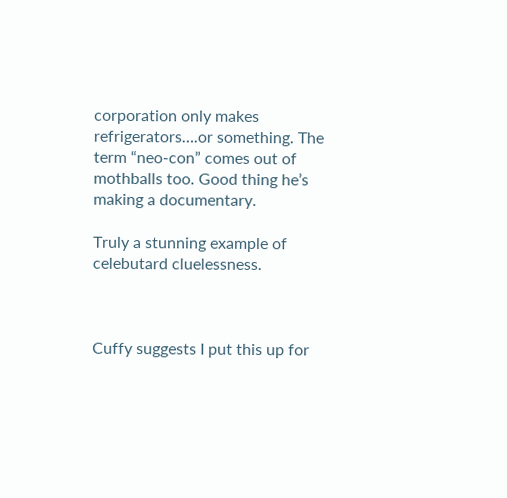corporation only makes refrigerators….or something. The term “neo-con” comes out of mothballs too. Good thing he’s making a documentary.

Truly a stunning example of celebutard cluelessness.



Cuffy suggests I put this up for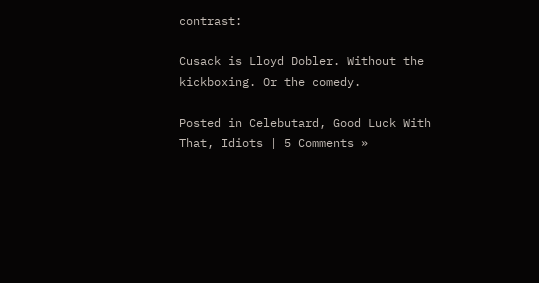contrast:

Cusack is Lloyd Dobler. Without the kickboxing. Or the comedy.

Posted in Celebutard, Good Luck With That, Idiots | 5 Comments »